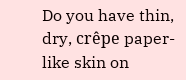Do you have thin, dry, crêpe paper-like skin on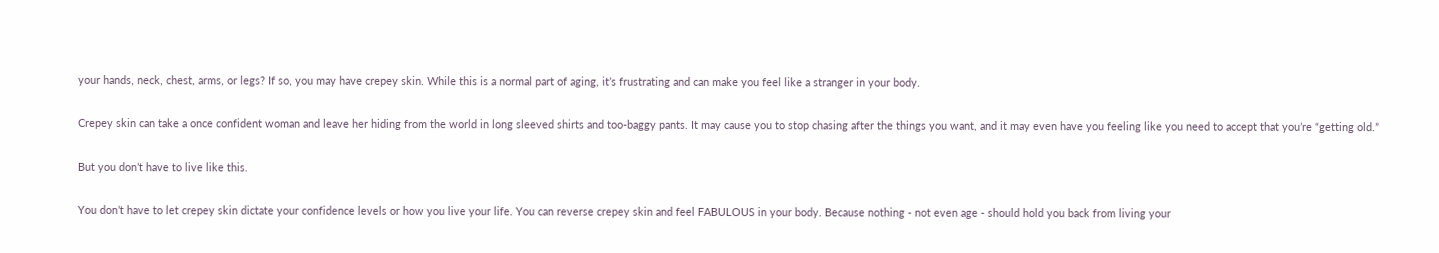your hands, neck, chest, arms, or legs? If so, you may have crepey skin. While this is a normal part of aging, it’s frustrating and can make you feel like a stranger in your body.

Crepey skin can take a once confident woman and leave her hiding from the world in long sleeved shirts and too-baggy pants. It may cause you to stop chasing after the things you want, and it may even have you feeling like you need to accept that you’re “getting old.”

But you don’t have to live like this.

You don’t have to let crepey skin dictate your confidence levels or how you live your life. You can reverse crepey skin and feel FABULOUS in your body. Because nothing - not even age - should hold you back from living your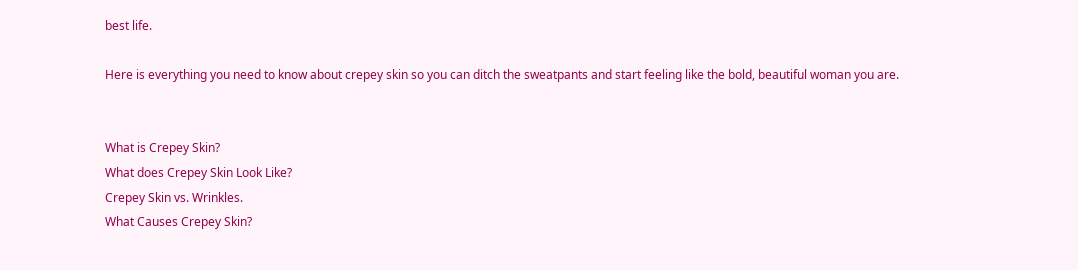best life.

Here is everything you need to know about crepey skin so you can ditch the sweatpants and start feeling like the bold, beautiful woman you are.


What is Crepey Skin?
What does Crepey Skin Look Like?
Crepey Skin vs. Wrinkles.
What Causes Crepey Skin?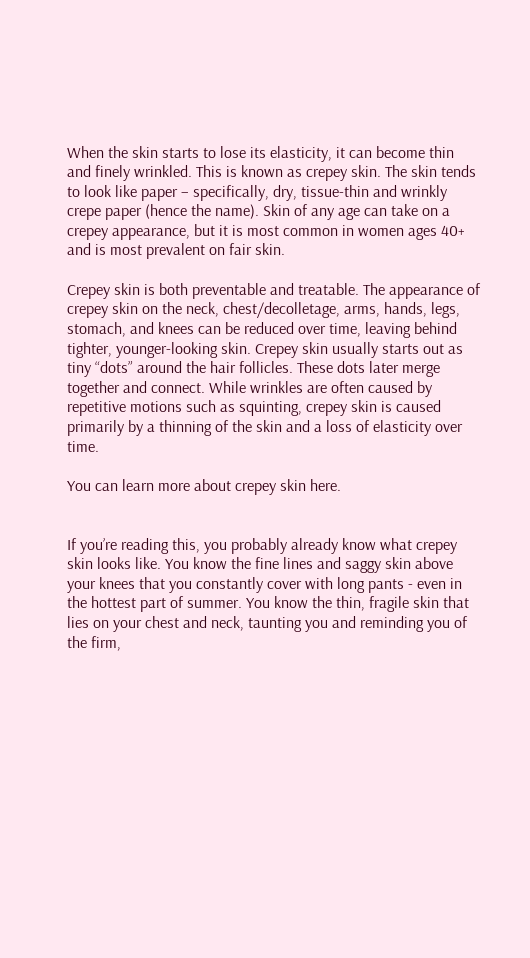When the skin starts to lose its elasticity, it can become thin and finely wrinkled. This is known as crepey skin. The skin tends to look like paper – specifically, dry, tissue-thin and wrinkly crepe paper (hence the name). Skin of any age can take on a crepey appearance, but it is most common in women ages 40+ and is most prevalent on fair skin.

Crepey skin is both preventable and treatable. The appearance of crepey skin on the neck, chest/decolletage, arms, hands, legs, stomach, and knees can be reduced over time, leaving behind tighter, younger-looking skin. Crepey skin usually starts out as tiny “dots” around the hair follicles. These dots later merge together and connect. While wrinkles are often caused by repetitive motions such as squinting, crepey skin is caused primarily by a thinning of the skin and a loss of elasticity over time.

You can learn more about crepey skin here.


If you’re reading this, you probably already know what crepey skin looks like. You know the fine lines and saggy skin above your knees that you constantly cover with long pants - even in the hottest part of summer. You know the thin, fragile skin that lies on your chest and neck, taunting you and reminding you of the firm,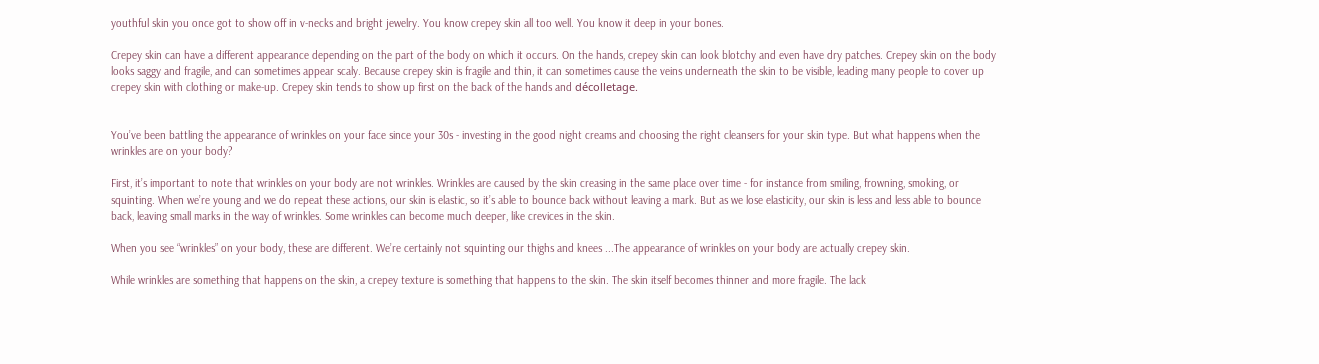youthful skin you once got to show off in v-necks and bright jewelry. You know crepey skin all too well. You know it deep in your bones.

Crepey skin can have a different appearance depending on the part of the body on which it occurs. On the hands, crepey skin can look blotchy and even have dry patches. Crepey skin on the body looks saggy and fragile, and can sometimes appear scaly. Because crepey skin is fragile and thin, it can sometimes cause the veins underneath the skin to be visible, leading many people to cover up crepey skin with clothing or make-up. Crepey skin tends to show up first on the back of the hands and décolletage.


You’ve been battling the appearance of wrinkles on your face since your 30s - investing in the good night creams and choosing the right cleansers for your skin type. But what happens when the wrinkles are on your body?

First, it’s important to note that wrinkles on your body are not wrinkles. Wrinkles are caused by the skin creasing in the same place over time - for instance from smiling, frowning, smoking, or squinting. When we’re young and we do repeat these actions, our skin is elastic, so it’s able to bounce back without leaving a mark. But as we lose elasticity, our skin is less and less able to bounce back, leaving small marks in the way of wrinkles. Some wrinkles can become much deeper, like crevices in the skin.

When you see “wrinkles” on your body, these are different. We’re certainly not squinting our thighs and knees ...The appearance of wrinkles on your body are actually crepey skin.

While wrinkles are something that happens on the skin, a crepey texture is something that happens to the skin. The skin itself becomes thinner and more fragile. The lack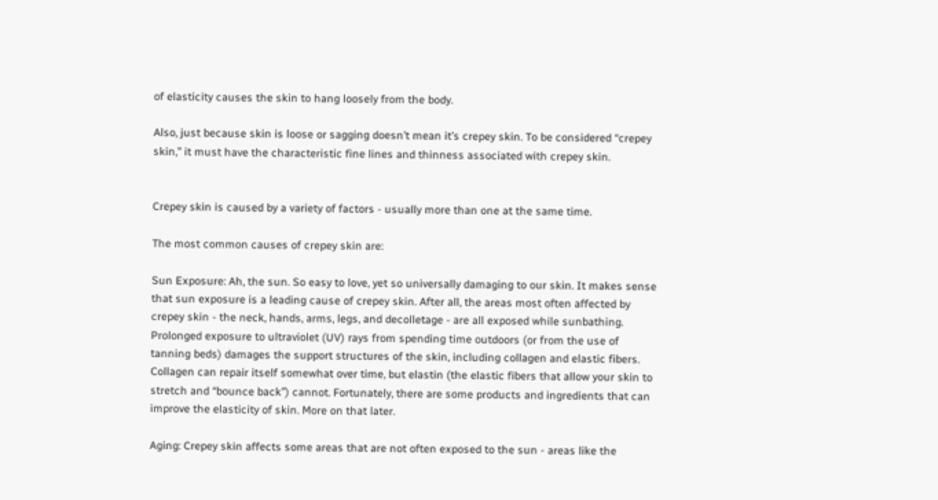of elasticity causes the skin to hang loosely from the body.

Also, just because skin is loose or sagging doesn’t mean it’s crepey skin. To be considered “crepey skin,” it must have the characteristic fine lines and thinness associated with crepey skin.


Crepey skin is caused by a variety of factors - usually more than one at the same time.

The most common causes of crepey skin are:

Sun Exposure: Ah, the sun. So easy to love, yet so universally damaging to our skin. It makes sense that sun exposure is a leading cause of crepey skin. After all, the areas most often affected by crepey skin - the neck, hands, arms, legs, and decolletage - are all exposed while sunbathing. Prolonged exposure to ultraviolet (UV) rays from spending time outdoors (or from the use of tanning beds) damages the support structures of the skin, including collagen and elastic fibers. Collagen can repair itself somewhat over time, but elastin (the elastic fibers that allow your skin to stretch and “bounce back”) cannot. Fortunately, there are some products and ingredients that can improve the elasticity of skin. More on that later.

Aging: Crepey skin affects some areas that are not often exposed to the sun - areas like the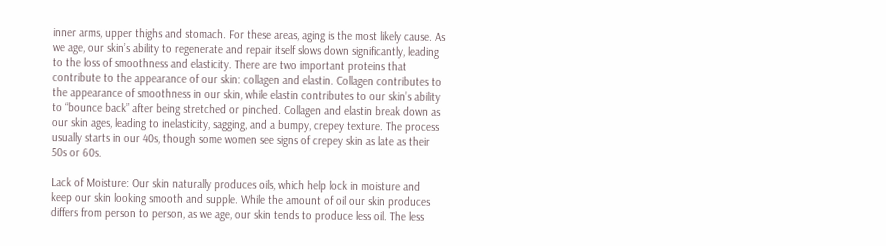inner arms, upper thighs and stomach. For these areas, aging is the most likely cause. As we age, our skin’s ability to regenerate and repair itself slows down significantly, leading to the loss of smoothness and elasticity. There are two important proteins that contribute to the appearance of our skin: collagen and elastin. Collagen contributes to the appearance of smoothness in our skin, while elastin contributes to our skin’s ability to “bounce back” after being stretched or pinched. Collagen and elastin break down as our skin ages, leading to inelasticity, sagging, and a bumpy, crepey texture. The process usually starts in our 40s, though some women see signs of crepey skin as late as their 50s or 60s.

Lack of Moisture: Our skin naturally produces oils, which help lock in moisture and keep our skin looking smooth and supple. While the amount of oil our skin produces differs from person to person, as we age, our skin tends to produce less oil. The less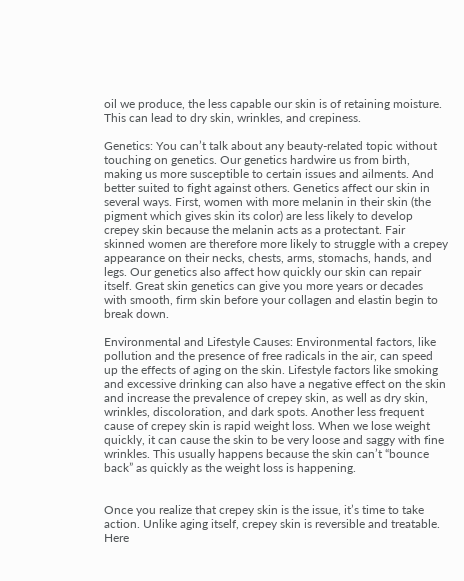oil we produce, the less capable our skin is of retaining moisture. This can lead to dry skin, wrinkles, and crepiness.

Genetics: You can’t talk about any beauty-related topic without touching on genetics. Our genetics hardwire us from birth, making us more susceptible to certain issues and ailments. And better suited to fight against others. Genetics affect our skin in several ways. First, women with more melanin in their skin (the pigment which gives skin its color) are less likely to develop crepey skin because the melanin acts as a protectant. Fair skinned women are therefore more likely to struggle with a crepey appearance on their necks, chests, arms, stomachs, hands, and legs. Our genetics also affect how quickly our skin can repair itself. Great skin genetics can give you more years or decades with smooth, firm skin before your collagen and elastin begin to break down.

Environmental and Lifestyle Causes: Environmental factors, like pollution and the presence of free radicals in the air, can speed up the effects of aging on the skin. Lifestyle factors like smoking and excessive drinking can also have a negative effect on the skin and increase the prevalence of crepey skin, as well as dry skin, wrinkles, discoloration, and dark spots. Another less frequent cause of crepey skin is rapid weight loss. When we lose weight quickly, it can cause the skin to be very loose and saggy with fine wrinkles. This usually happens because the skin can’t “bounce back” as quickly as the weight loss is happening.


Once you realize that crepey skin is the issue, it’s time to take action. Unlike aging itself, crepey skin is reversible and treatable. Here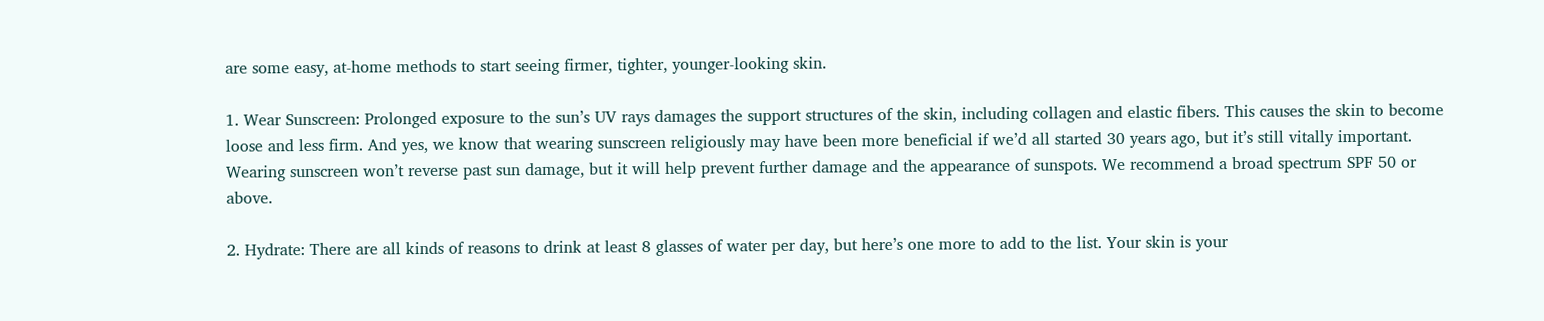are some easy, at-home methods to start seeing firmer, tighter, younger-looking skin.

1. Wear Sunscreen: Prolonged exposure to the sun’s UV rays damages the support structures of the skin, including collagen and elastic fibers. This causes the skin to become loose and less firm. And yes, we know that wearing sunscreen religiously may have been more beneficial if we’d all started 30 years ago, but it’s still vitally important. Wearing sunscreen won’t reverse past sun damage, but it will help prevent further damage and the appearance of sunspots. We recommend a broad spectrum SPF 50 or above.

2. Hydrate: There are all kinds of reasons to drink at least 8 glasses of water per day, but here’s one more to add to the list. Your skin is your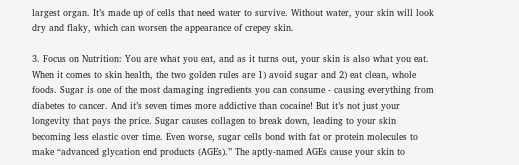largest organ. It’s made up of cells that need water to survive. Without water, your skin will look dry and flaky, which can worsen the appearance of crepey skin.

3. Focus on Nutrition: You are what you eat, and as it turns out, your skin is also what you eat. When it comes to skin health, the two golden rules are 1) avoid sugar and 2) eat clean, whole foods. Sugar is one of the most damaging ingredients you can consume - causing everything from diabetes to cancer. And it’s seven times more addictive than cocaine! But it’s not just your longevity that pays the price. Sugar causes collagen to break down, leading to your skin becoming less elastic over time. Even worse, sugar cells bond with fat or protein molecules to make “advanced glycation end products (AGEs).” The aptly-named AGEs cause your skin to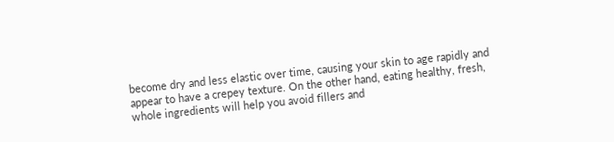become dry and less elastic over time, causing your skin to age rapidly and appear to have a crepey texture. On the other hand, eating healthy, fresh, whole ingredients will help you avoid fillers and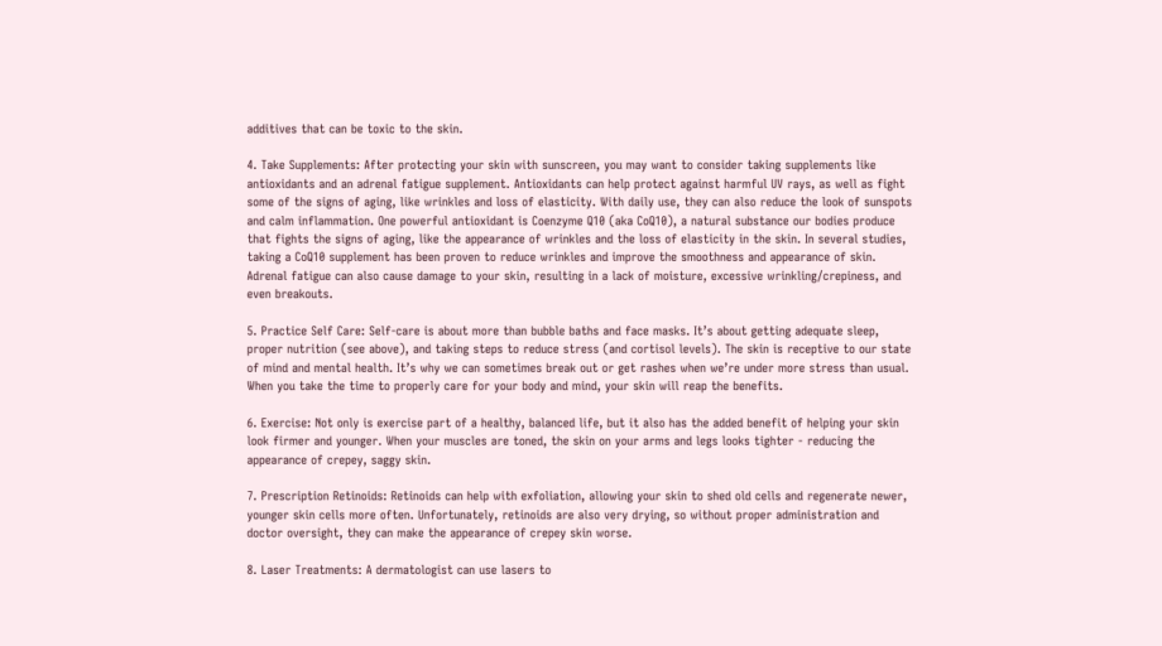additives that can be toxic to the skin.

4. Take Supplements: After protecting your skin with sunscreen, you may want to consider taking supplements like antioxidants and an adrenal fatigue supplement. Antioxidants can help protect against harmful UV rays, as well as fight some of the signs of aging, like wrinkles and loss of elasticity. With daily use, they can also reduce the look of sunspots and calm inflammation. One powerful antioxidant is Coenzyme Q10 (aka CoQ10), a natural substance our bodies produce that fights the signs of aging, like the appearance of wrinkles and the loss of elasticity in the skin. In several studies, taking a CoQ10 supplement has been proven to reduce wrinkles and improve the smoothness and appearance of skin. Adrenal fatigue can also cause damage to your skin, resulting in a lack of moisture, excessive wrinkling/crepiness, and even breakouts.

5. Practice Self Care: Self-care is about more than bubble baths and face masks. It’s about getting adequate sleep, proper nutrition (see above), and taking steps to reduce stress (and cortisol levels). The skin is receptive to our state of mind and mental health. It’s why we can sometimes break out or get rashes when we’re under more stress than usual. When you take the time to properly care for your body and mind, your skin will reap the benefits.

6. Exercise: Not only is exercise part of a healthy, balanced life, but it also has the added benefit of helping your skin look firmer and younger. When your muscles are toned, the skin on your arms and legs looks tighter - reducing the appearance of crepey, saggy skin.

7. Prescription Retinoids: Retinoids can help with exfoliation, allowing your skin to shed old cells and regenerate newer, younger skin cells more often. Unfortunately, retinoids are also very drying, so without proper administration and doctor oversight, they can make the appearance of crepey skin worse.

8. Laser Treatments: A dermatologist can use lasers to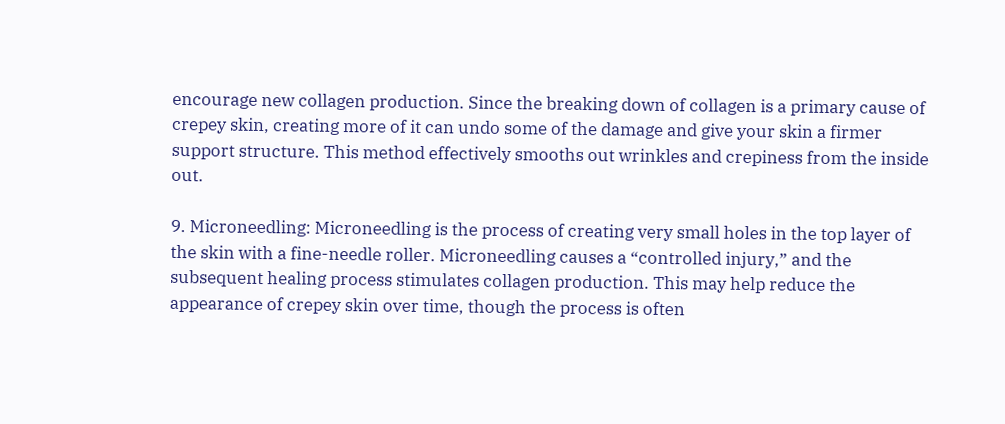encourage new collagen production. Since the breaking down of collagen is a primary cause of crepey skin, creating more of it can undo some of the damage and give your skin a firmer support structure. This method effectively smooths out wrinkles and crepiness from the inside out.

9. Microneedling: Microneedling is the process of creating very small holes in the top layer of the skin with a fine-needle roller. Microneedling causes a “controlled injury,” and the subsequent healing process stimulates collagen production. This may help reduce the appearance of crepey skin over time, though the process is often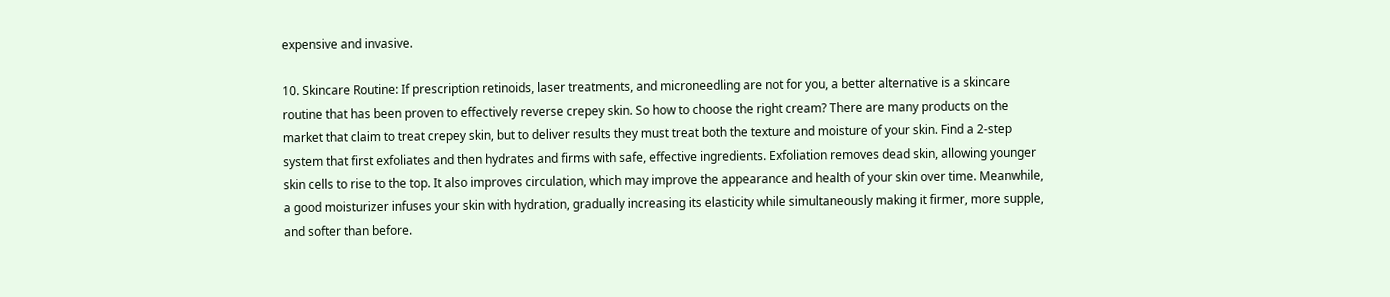expensive and invasive.

10. Skincare Routine: If prescription retinoids, laser treatments, and microneedling are not for you, a better alternative is a skincare routine that has been proven to effectively reverse crepey skin. So how to choose the right cream? There are many products on the market that claim to treat crepey skin, but to deliver results they must treat both the texture and moisture of your skin. Find a 2-step system that first exfoliates and then hydrates and firms with safe, effective ingredients. Exfoliation removes dead skin, allowing younger skin cells to rise to the top. It also improves circulation, which may improve the appearance and health of your skin over time. Meanwhile, a good moisturizer infuses your skin with hydration, gradually increasing its elasticity while simultaneously making it firmer, more supple, and softer than before.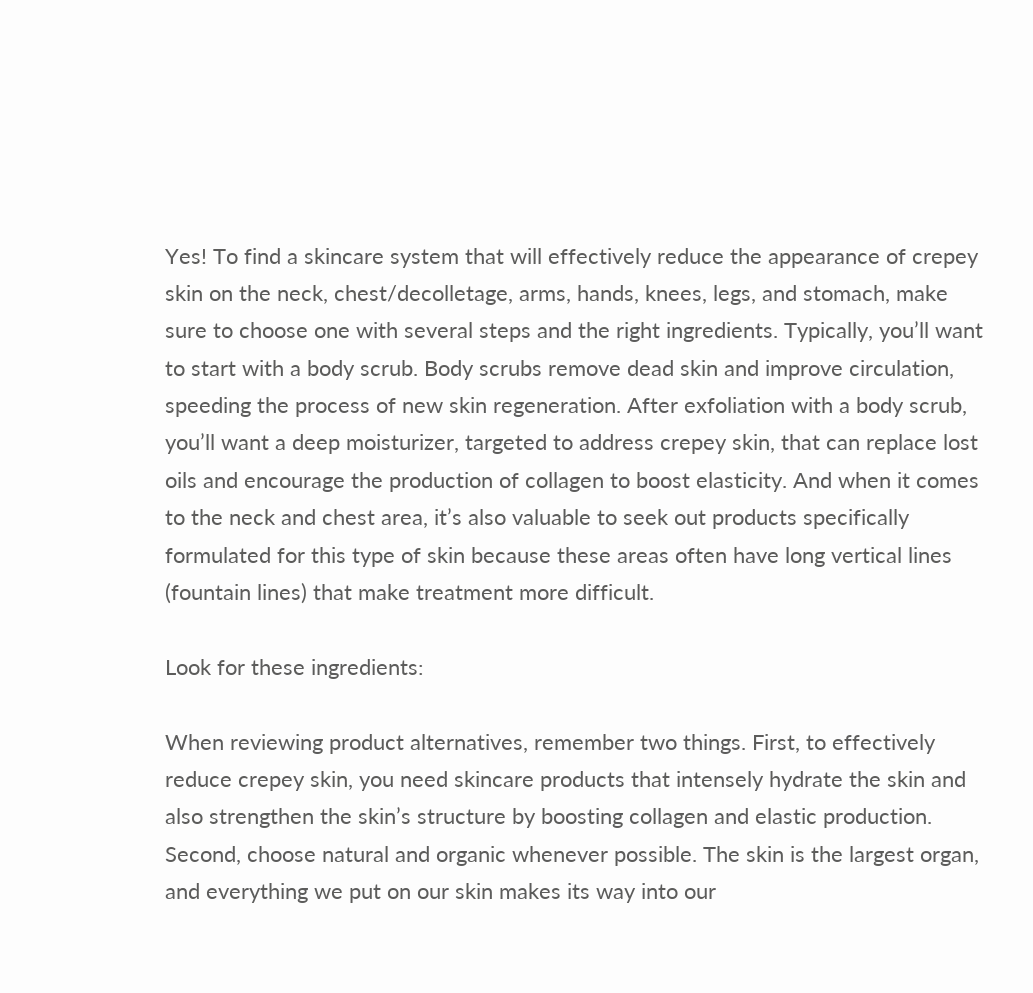Yes! To find a skincare system that will effectively reduce the appearance of crepey skin on the neck, chest/decolletage, arms, hands, knees, legs, and stomach, make sure to choose one with several steps and the right ingredients. Typically, you’ll want to start with a body scrub. Body scrubs remove dead skin and improve circulation, speeding the process of new skin regeneration. After exfoliation with a body scrub, you’ll want a deep moisturizer, targeted to address crepey skin, that can replace lost oils and encourage the production of collagen to boost elasticity. And when it comes to the neck and chest area, it’s also valuable to seek out products specifically formulated for this type of skin because these areas often have long vertical lines (fountain lines) that make treatment more difficult.

Look for these ingredients:

When reviewing product alternatives, remember two things. First, to effectively reduce crepey skin, you need skincare products that intensely hydrate the skin and also strengthen the skin’s structure by boosting collagen and elastic production. Second, choose natural and organic whenever possible. The skin is the largest organ, and everything we put on our skin makes its way into our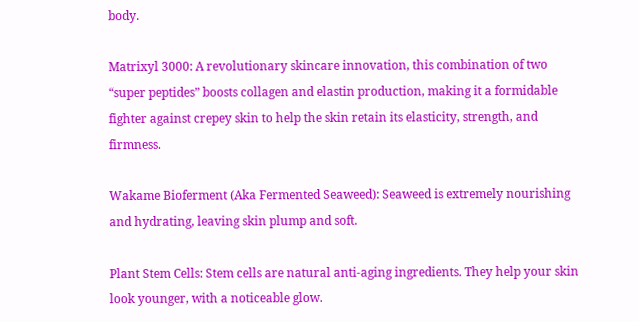body.

Matrixyl 3000: A revolutionary skincare innovation, this combination of two “super peptides” boosts collagen and elastin production, making it a formidable fighter against crepey skin to help the skin retain its elasticity, strength, and firmness.

Wakame Bioferment (Aka Fermented Seaweed): Seaweed is extremely nourishing and hydrating, leaving skin plump and soft.

Plant Stem Cells: Stem cells are natural anti-aging ingredients. They help your skin look younger, with a noticeable glow.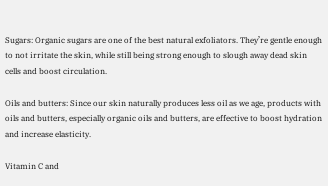Sugars: Organic sugars are one of the best natural exfoliators. They’re gentle enough to not irritate the skin, while still being strong enough to slough away dead skin cells and boost circulation.

Oils and butters: Since our skin naturally produces less oil as we age, products with oils and butters, especially organic oils and butters, are effective to boost hydration and increase elasticity.

Vitamin C and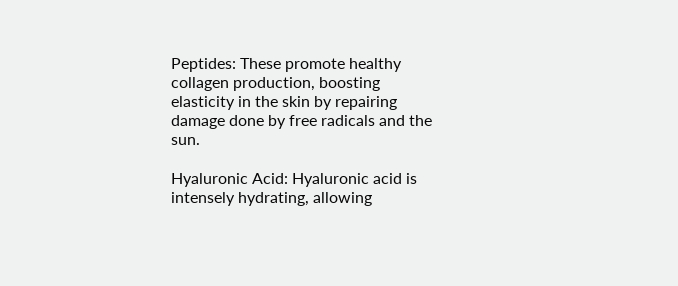Peptides: These promote healthy collagen production, boosting elasticity in the skin by repairing damage done by free radicals and the sun.

Hyaluronic Acid: Hyaluronic acid is intensely hydrating, allowing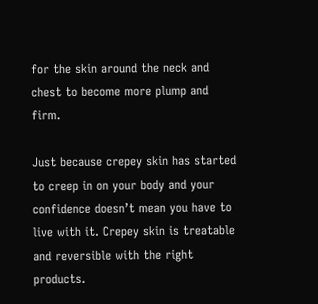for the skin around the neck and chest to become more plump and firm.

Just because crepey skin has started to creep in on your body and your confidence doesn’t mean you have to live with it. Crepey skin is treatable and reversible with the right products.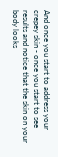And once you start to address your crepey skin - once you start to see results and notice that the skin on your body looks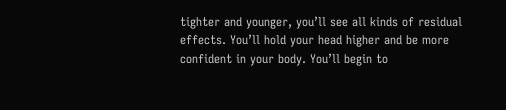tighter and younger, you’ll see all kinds of residual effects. You’ll hold your head higher and be more confident in your body. You’ll begin to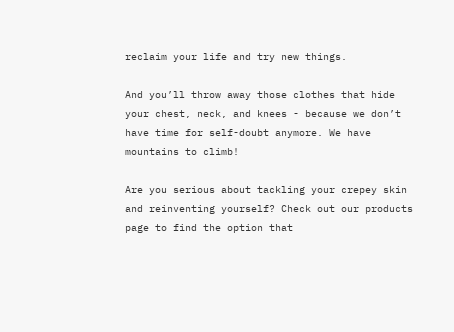reclaim your life and try new things.

And you’ll throw away those clothes that hide your chest, neck, and knees - because we don’t have time for self-doubt anymore. We have mountains to climb!

Are you serious about tackling your crepey skin and reinventing yourself? Check out our products page to find the option that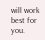will work best for you.